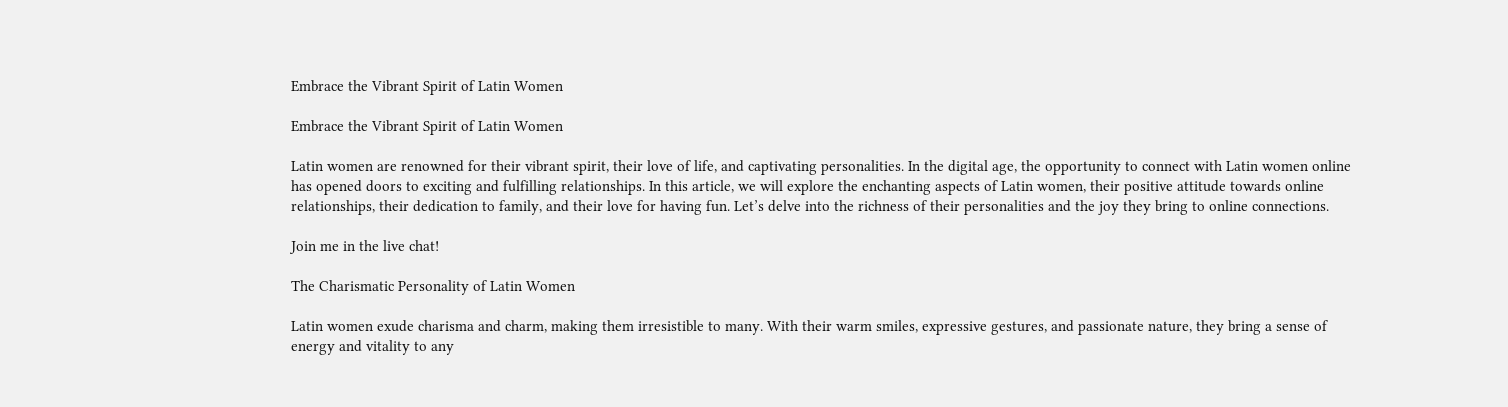Embrace the Vibrant Spirit of Latin Women

Embrace the Vibrant Spirit of Latin Women

Latin women are renowned for their vibrant spirit, their love of life, and captivating personalities. In the digital age, the opportunity to connect with Latin women online has opened doors to exciting and fulfilling relationships. In this article, we will explore the enchanting aspects of Latin women, their positive attitude towards online relationships, their dedication to family, and their love for having fun. Let’s delve into the richness of their personalities and the joy they bring to online connections.

Join me in the live chat!

The Charismatic Personality of Latin Women

Latin women exude charisma and charm, making them irresistible to many. With their warm smiles, expressive gestures, and passionate nature, they bring a sense of energy and vitality to any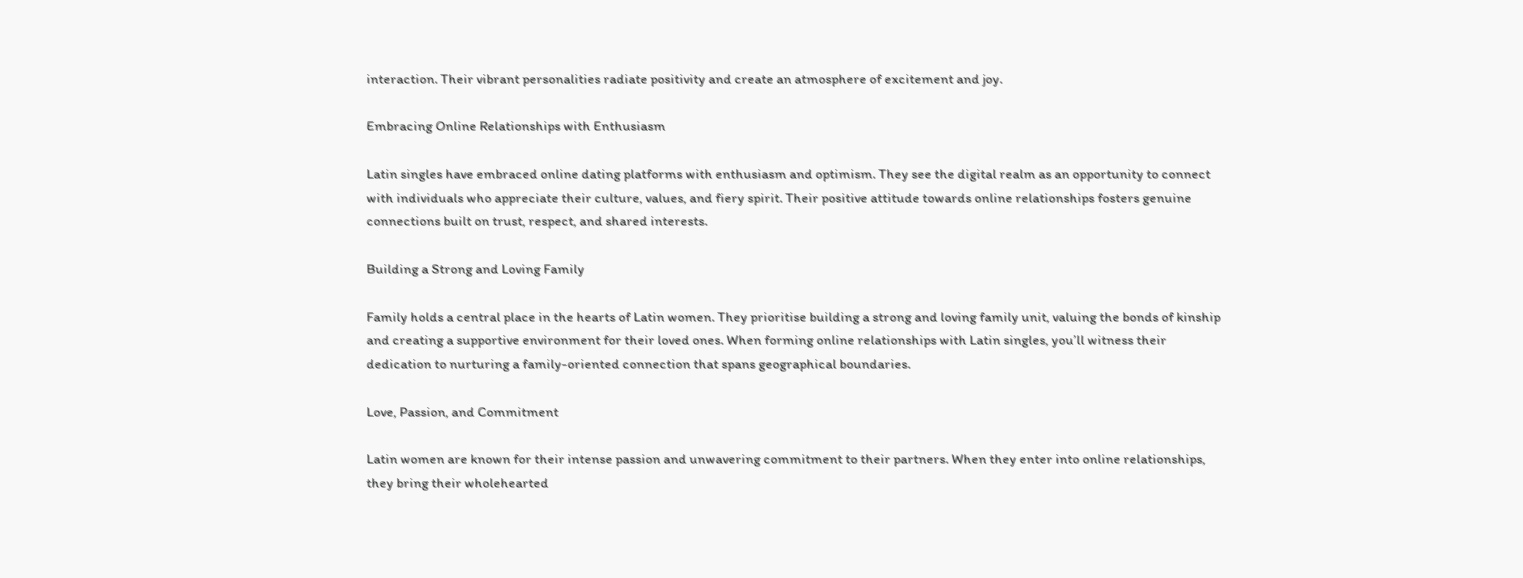interaction. Their vibrant personalities radiate positivity and create an atmosphere of excitement and joy.

Embracing Online Relationships with Enthusiasm

Latin singles have embraced online dating platforms with enthusiasm and optimism. They see the digital realm as an opportunity to connect with individuals who appreciate their culture, values, and fiery spirit. Their positive attitude towards online relationships fosters genuine connections built on trust, respect, and shared interests.

Building a Strong and Loving Family

Family holds a central place in the hearts of Latin women. They prioritise building a strong and loving family unit, valuing the bonds of kinship and creating a supportive environment for their loved ones. When forming online relationships with Latin singles, you’ll witness their dedication to nurturing a family-oriented connection that spans geographical boundaries.

Love, Passion, and Commitment

Latin women are known for their intense passion and unwavering commitment to their partners. When they enter into online relationships, they bring their wholehearted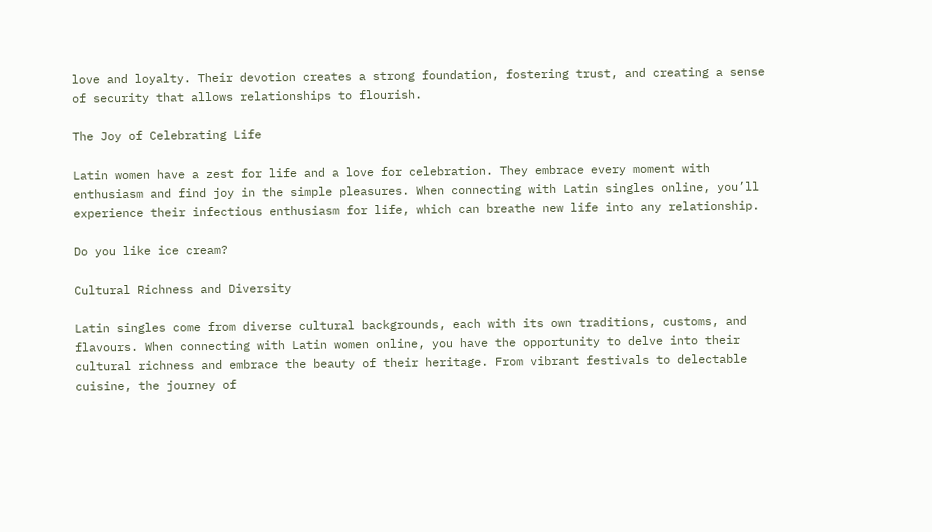love and loyalty. Their devotion creates a strong foundation, fostering trust, and creating a sense of security that allows relationships to flourish.

The Joy of Celebrating Life

Latin women have a zest for life and a love for celebration. They embrace every moment with enthusiasm and find joy in the simple pleasures. When connecting with Latin singles online, you’ll experience their infectious enthusiasm for life, which can breathe new life into any relationship.

Do you like ice cream?

Cultural Richness and Diversity

Latin singles come from diverse cultural backgrounds, each with its own traditions, customs, and flavours. When connecting with Latin women online, you have the opportunity to delve into their cultural richness and embrace the beauty of their heritage. From vibrant festivals to delectable cuisine, the journey of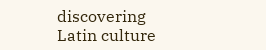discovering Latin culture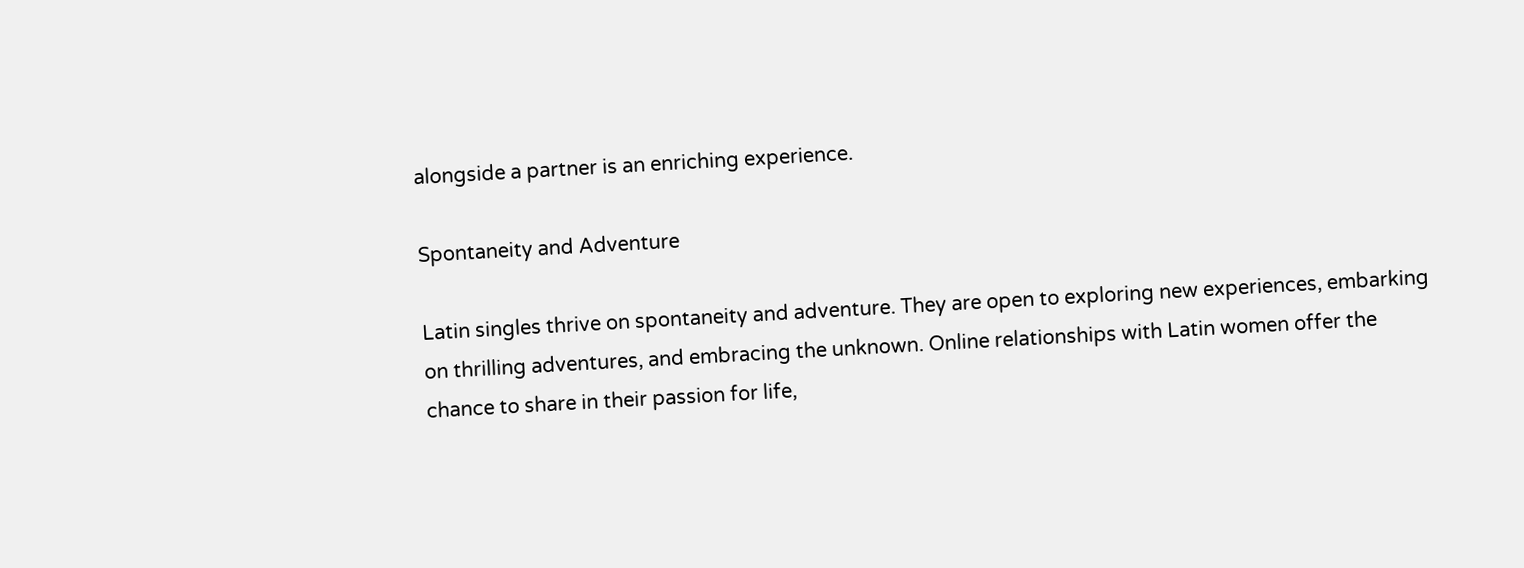alongside a partner is an enriching experience.

Spontaneity and Adventure

Latin singles thrive on spontaneity and adventure. They are open to exploring new experiences, embarking on thrilling adventures, and embracing the unknown. Online relationships with Latin women offer the chance to share in their passion for life,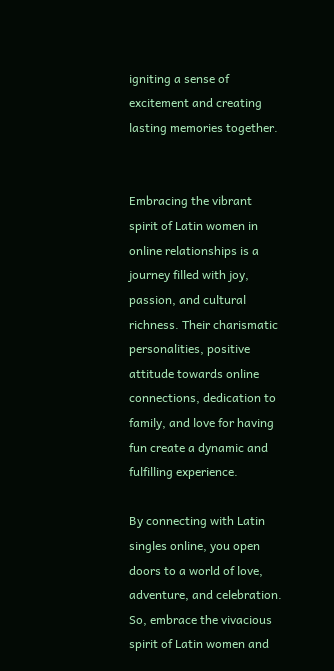igniting a sense of excitement and creating lasting memories together.


Embracing the vibrant spirit of Latin women in online relationships is a journey filled with joy, passion, and cultural richness. Their charismatic personalities, positive attitude towards online connections, dedication to family, and love for having fun create a dynamic and fulfilling experience.

By connecting with Latin singles online, you open doors to a world of love, adventure, and celebration. So, embrace the vivacious spirit of Latin women and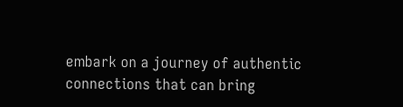embark on a journey of authentic connections that can bring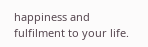happiness and fulfilment to your life.